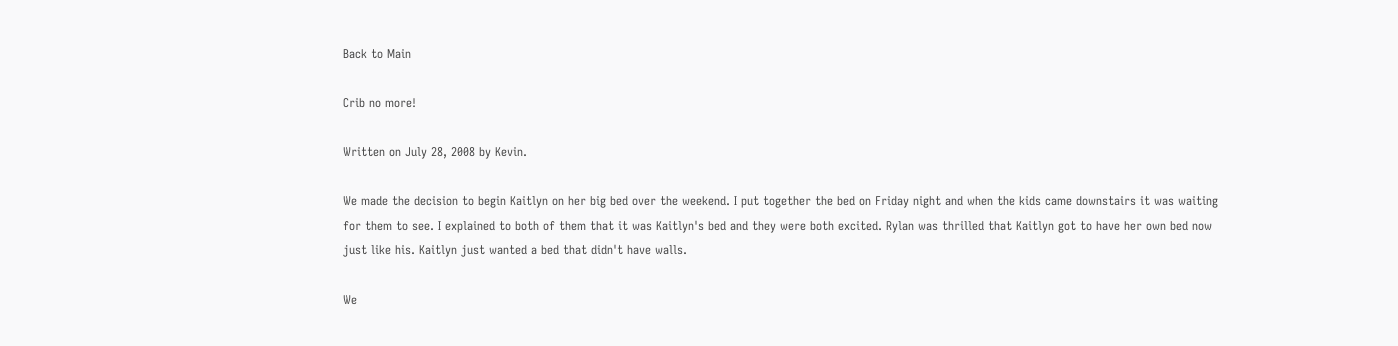Back to Main

Crib no more!

Written on July 28, 2008 by Kevin.

We made the decision to begin Kaitlyn on her big bed over the weekend. I put together the bed on Friday night and when the kids came downstairs it was waiting for them to see. I explained to both of them that it was Kaitlyn's bed and they were both excited. Rylan was thrilled that Kaitlyn got to have her own bed now just like his. Kaitlyn just wanted a bed that didn't have walls.

We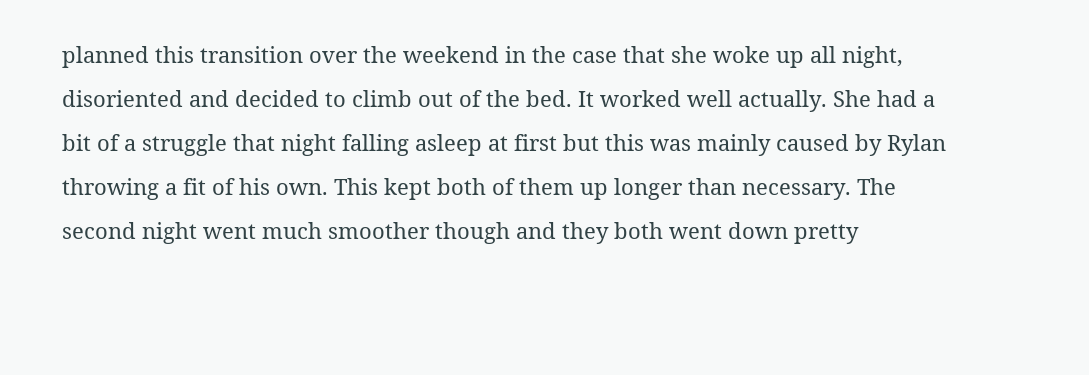planned this transition over the weekend in the case that she woke up all night, disoriented and decided to climb out of the bed. It worked well actually. She had a bit of a struggle that night falling asleep at first but this was mainly caused by Rylan throwing a fit of his own. This kept both of them up longer than necessary. The second night went much smoother though and they both went down pretty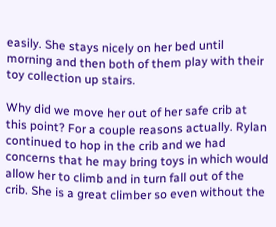easily. She stays nicely on her bed until morning and then both of them play with their toy collection up stairs.

Why did we move her out of her safe crib at this point? For a couple reasons actually. Rylan continued to hop in the crib and we had concerns that he may bring toys in which would allow her to climb and in turn fall out of the crib. She is a great climber so even without the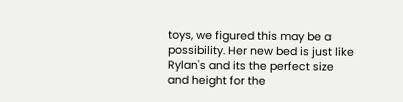toys, we figured this may be a possibility. Her new bed is just like Rylan's and its the perfect size and height for the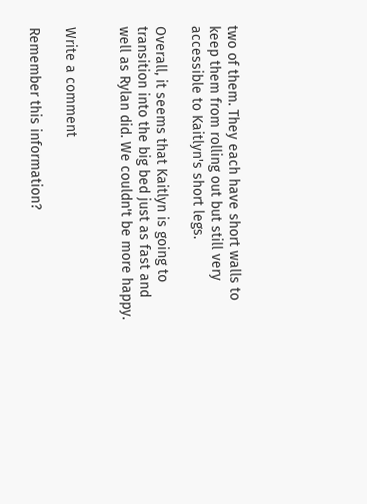two of them. They each have short walls to keep them from rolling out but still very accessible to Kaitlyn's short legs.

Overall, it seems that Kaitlyn is going to transition into the big bed just as fast and well as Rylan did. We couldn't be more happy.


Write a comment

Remember this information?